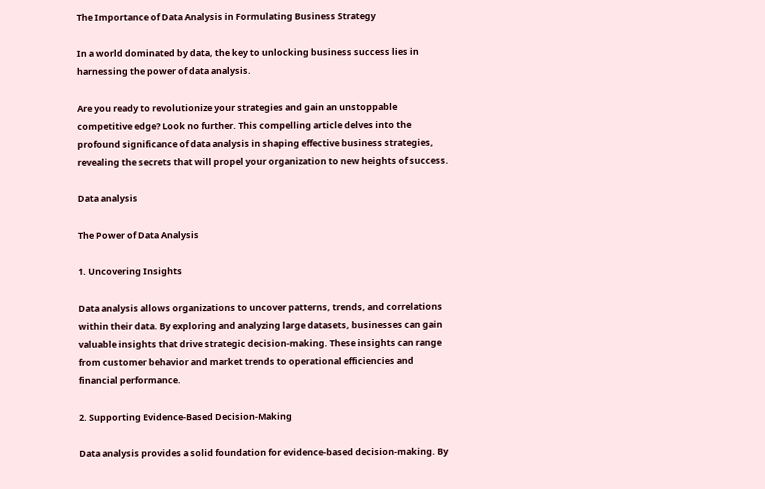The Importance of Data Analysis in Formulating Business Strategy

In a world dominated by data, the key to unlocking business success lies in harnessing the power of data analysis.

Are you ready to revolutionize your strategies and gain an unstoppable competitive edge? Look no further. This compelling article delves into the profound significance of data analysis in shaping effective business strategies, revealing the secrets that will propel your organization to new heights of success.

Data analysis

The Power of Data Analysis

1. Uncovering Insights

Data analysis allows organizations to uncover patterns, trends, and correlations within their data. By exploring and analyzing large datasets, businesses can gain valuable insights that drive strategic decision-making. These insights can range from customer behavior and market trends to operational efficiencies and financial performance.

2. Supporting Evidence-Based Decision-Making

Data analysis provides a solid foundation for evidence-based decision-making. By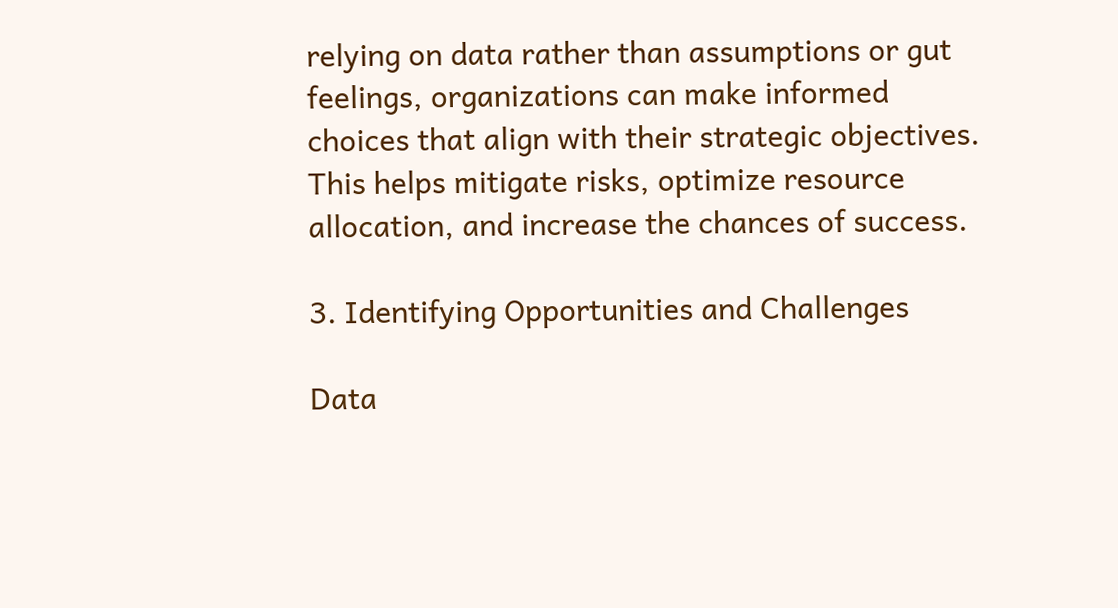relying on data rather than assumptions or gut feelings, organizations can make informed choices that align with their strategic objectives. This helps mitigate risks, optimize resource allocation, and increase the chances of success.

3. Identifying Opportunities and Challenges

Data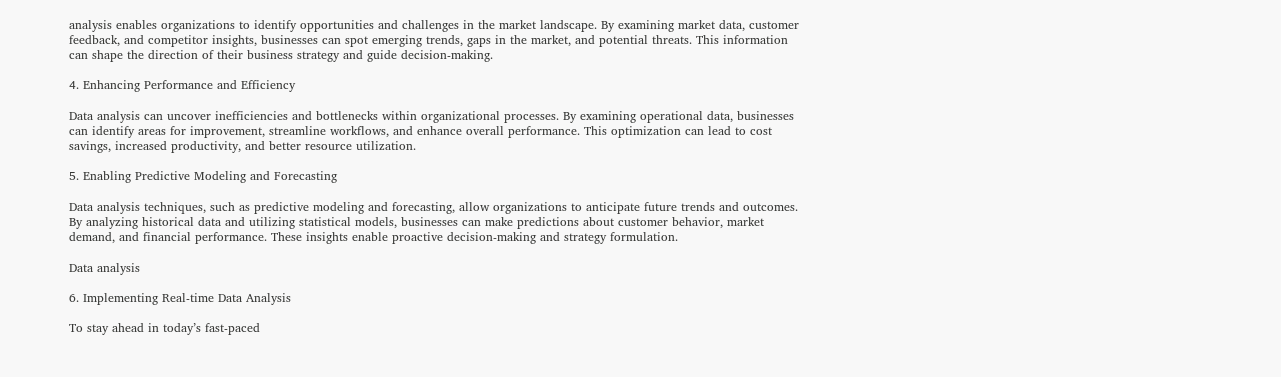analysis enables organizations to identify opportunities and challenges in the market landscape. By examining market data, customer feedback, and competitor insights, businesses can spot emerging trends, gaps in the market, and potential threats. This information can shape the direction of their business strategy and guide decision-making.

4. Enhancing Performance and Efficiency

Data analysis can uncover inefficiencies and bottlenecks within organizational processes. By examining operational data, businesses can identify areas for improvement, streamline workflows, and enhance overall performance. This optimization can lead to cost savings, increased productivity, and better resource utilization.

5. Enabling Predictive Modeling and Forecasting

Data analysis techniques, such as predictive modeling and forecasting, allow organizations to anticipate future trends and outcomes. By analyzing historical data and utilizing statistical models, businesses can make predictions about customer behavior, market demand, and financial performance. These insights enable proactive decision-making and strategy formulation.

Data analysis

6. Implementing Real-time Data Analysis

To stay ahead in today’s fast-paced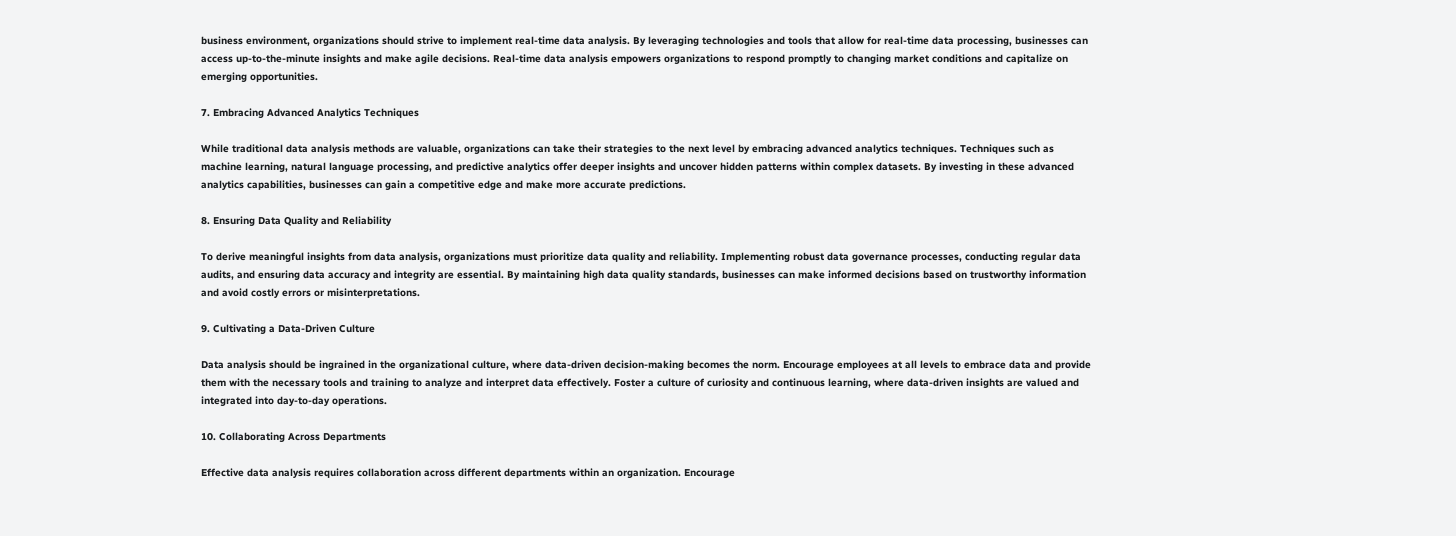business environment, organizations should strive to implement real-time data analysis. By leveraging technologies and tools that allow for real-time data processing, businesses can access up-to-the-minute insights and make agile decisions. Real-time data analysis empowers organizations to respond promptly to changing market conditions and capitalize on emerging opportunities.

7. Embracing Advanced Analytics Techniques

While traditional data analysis methods are valuable, organizations can take their strategies to the next level by embracing advanced analytics techniques. Techniques such as machine learning, natural language processing, and predictive analytics offer deeper insights and uncover hidden patterns within complex datasets. By investing in these advanced analytics capabilities, businesses can gain a competitive edge and make more accurate predictions.

8. Ensuring Data Quality and Reliability

To derive meaningful insights from data analysis, organizations must prioritize data quality and reliability. Implementing robust data governance processes, conducting regular data audits, and ensuring data accuracy and integrity are essential. By maintaining high data quality standards, businesses can make informed decisions based on trustworthy information and avoid costly errors or misinterpretations.

9. Cultivating a Data-Driven Culture

Data analysis should be ingrained in the organizational culture, where data-driven decision-making becomes the norm. Encourage employees at all levels to embrace data and provide them with the necessary tools and training to analyze and interpret data effectively. Foster a culture of curiosity and continuous learning, where data-driven insights are valued and integrated into day-to-day operations.

10. Collaborating Across Departments

Effective data analysis requires collaboration across different departments within an organization. Encourage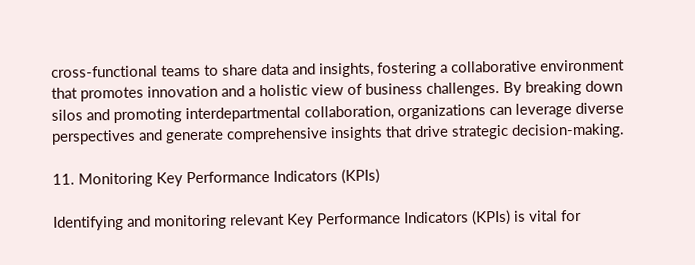cross-functional teams to share data and insights, fostering a collaborative environment that promotes innovation and a holistic view of business challenges. By breaking down silos and promoting interdepartmental collaboration, organizations can leverage diverse perspectives and generate comprehensive insights that drive strategic decision-making.

11. Monitoring Key Performance Indicators (KPIs)

Identifying and monitoring relevant Key Performance Indicators (KPIs) is vital for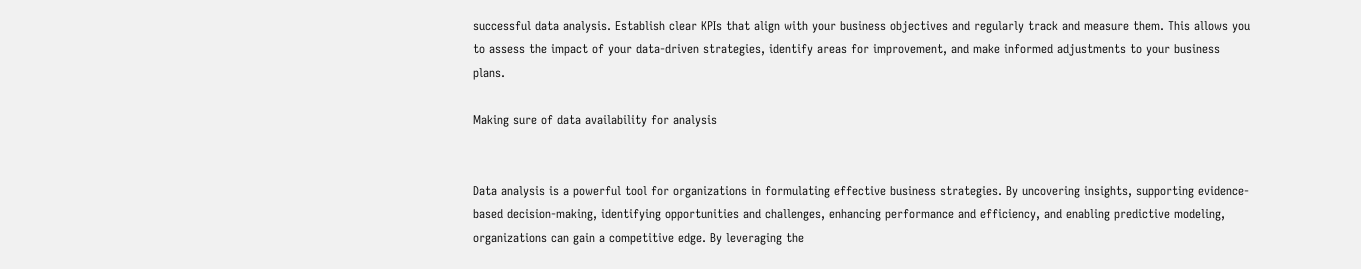successful data analysis. Establish clear KPIs that align with your business objectives and regularly track and measure them. This allows you to assess the impact of your data-driven strategies, identify areas for improvement, and make informed adjustments to your business plans.

Making sure of data availability for analysis


Data analysis is a powerful tool for organizations in formulating effective business strategies. By uncovering insights, supporting evidence-based decision-making, identifying opportunities and challenges, enhancing performance and efficiency, and enabling predictive modeling, organizations can gain a competitive edge. By leveraging the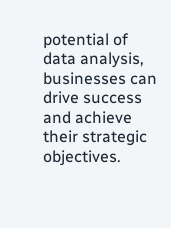potential of data analysis, businesses can drive success and achieve their strategic objectives.